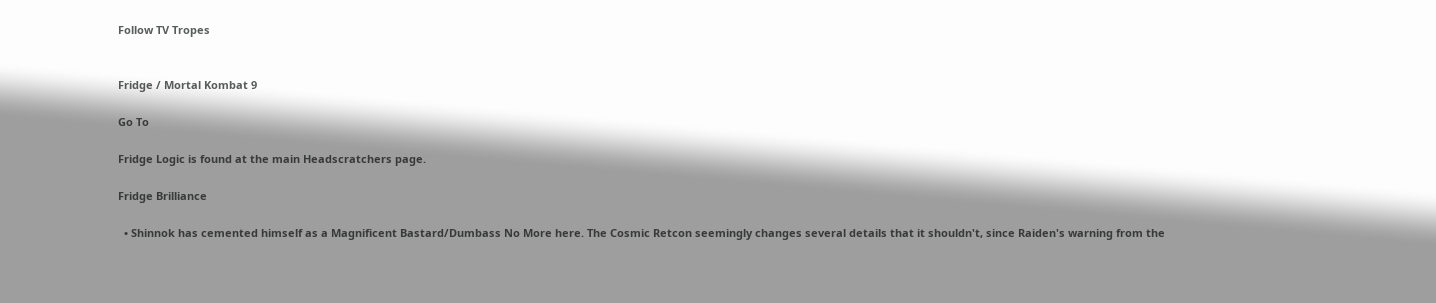Follow TV Tropes


Fridge / Mortal Kombat 9

Go To

Fridge Logic is found at the main Headscratchers page.

Fridge Brilliance

  • Shinnok has cemented himself as a Magnificent Bastard/Dumbass No More here. The Cosmic Retcon seemingly changes several details that it shouldn't, since Raiden's warning from the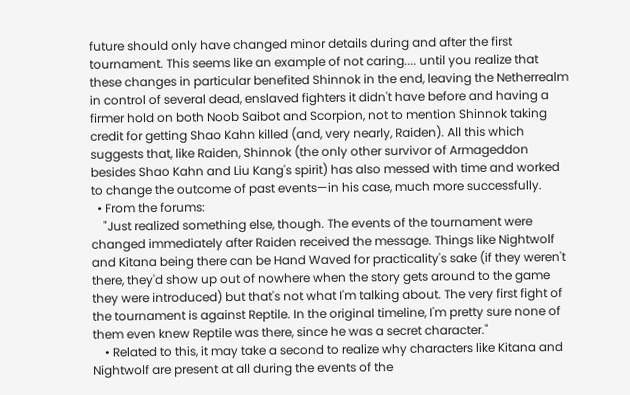future should only have changed minor details during and after the first tournament. This seems like an example of not caring.... until you realize that these changes in particular benefited Shinnok in the end, leaving the Netherrealm in control of several dead, enslaved fighters it didn't have before and having a firmer hold on both Noob Saibot and Scorpion, not to mention Shinnok taking credit for getting Shao Kahn killed (and, very nearly, Raiden). All this which suggests that, like Raiden, Shinnok (the only other survivor of Armageddon besides Shao Kahn and Liu Kang's spirit) has also messed with time and worked to change the outcome of past events—in his case, much more successfully.
  • From the forums:
    "Just realized something else, though. The events of the tournament were changed immediately after Raiden received the message. Things like Nightwolf and Kitana being there can be Hand Waved for practicality's sake (if they weren't there, they'd show up out of nowhere when the story gets around to the game they were introduced) but that's not what I'm talking about. The very first fight of the tournament is against Reptile. In the original timeline, I'm pretty sure none of them even knew Reptile was there, since he was a secret character."
    • Related to this, it may take a second to realize why characters like Kitana and Nightwolf are present at all during the events of the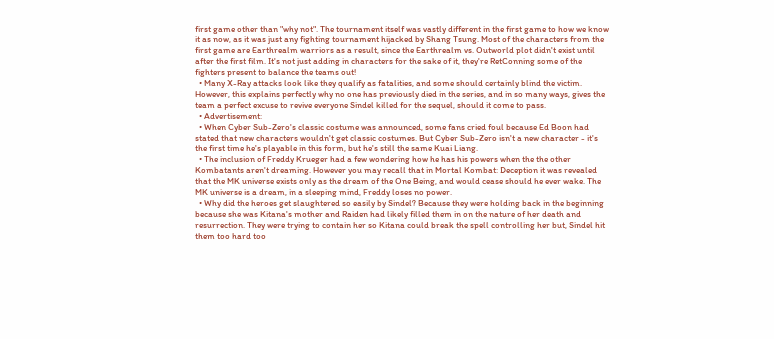first game other than "why not". The tournament itself was vastly different in the first game to how we know it as now, as it was just any fighting tournament hijacked by Shang Tsung. Most of the characters from the first game are Earthrealm warriors as a result, since the Earthrealm vs. Outworld plot didn't exist until after the first film. It's not just adding in characters for the sake of it, they're RetConning some of the fighters present to balance the teams out!
  • Many X-Ray attacks look like they qualify as fatalities, and some should certainly blind the victim. However, this explains perfectly why no one has previously died in the series, and in so many ways, gives the team a perfect excuse to revive everyone Sindel killed for the sequel, should it come to pass.
  • Advertisement:
  • When Cyber Sub-Zero's classic costume was announced, some fans cried foul because Ed Boon had stated that new characters wouldn't get classic costumes. But Cyber Sub-Zero isn't a new character - it's the first time he's playable in this form, but he's still the same Kuai Liang.
  • The inclusion of Freddy Krueger had a few wondering how he has his powers when the the other Kombatants aren't dreaming. However you may recall that in Mortal Kombat: Deception it was revealed that the MK universe exists only as the dream of the One Being, and would cease should he ever wake. The MK universe is a dream, in a sleeping mind, Freddy loses no power.
  • Why did the heroes get slaughtered so easily by Sindel? Because they were holding back in the beginning because she was Kitana's mother and Raiden had likely filled them in on the nature of her death and resurrection. They were trying to contain her so Kitana could break the spell controlling her but, Sindel hit them too hard too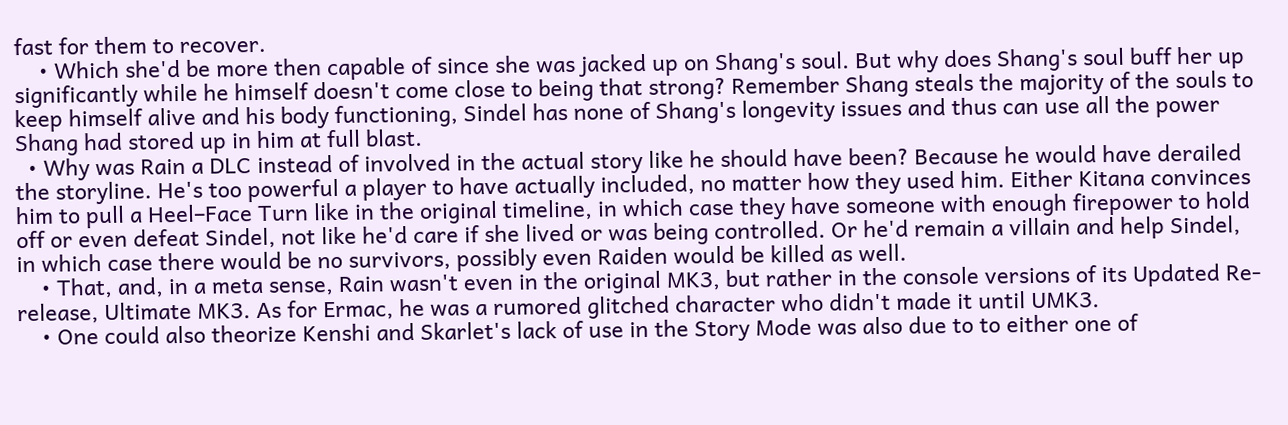fast for them to recover.
    • Which she'd be more then capable of since she was jacked up on Shang's soul. But why does Shang's soul buff her up significantly while he himself doesn't come close to being that strong? Remember Shang steals the majority of the souls to keep himself alive and his body functioning, Sindel has none of Shang's longevity issues and thus can use all the power Shang had stored up in him at full blast.
  • Why was Rain a DLC instead of involved in the actual story like he should have been? Because he would have derailed the storyline. He's too powerful a player to have actually included, no matter how they used him. Either Kitana convinces him to pull a Heel–Face Turn like in the original timeline, in which case they have someone with enough firepower to hold off or even defeat Sindel, not like he'd care if she lived or was being controlled. Or he'd remain a villain and help Sindel, in which case there would be no survivors, possibly even Raiden would be killed as well.
    • That, and, in a meta sense, Rain wasn't even in the original MK3, but rather in the console versions of its Updated Re-release, Ultimate MK3. As for Ermac, he was a rumored glitched character who didn't made it until UMK3.
    • One could also theorize Kenshi and Skarlet's lack of use in the Story Mode was also due to to either one of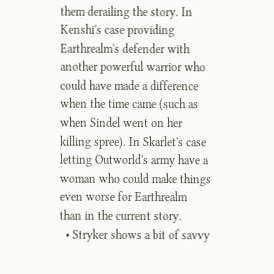them derailing the story. In Kenshi's case providing Earthrealm's defender with another powerful warrior who could have made a difference when the time came (such as when Sindel went on her killing spree). In Skarlet's case letting Outworld's army have a woman who could make things even worse for Earthrealm than in the current story.
  • Stryker shows a bit of savvy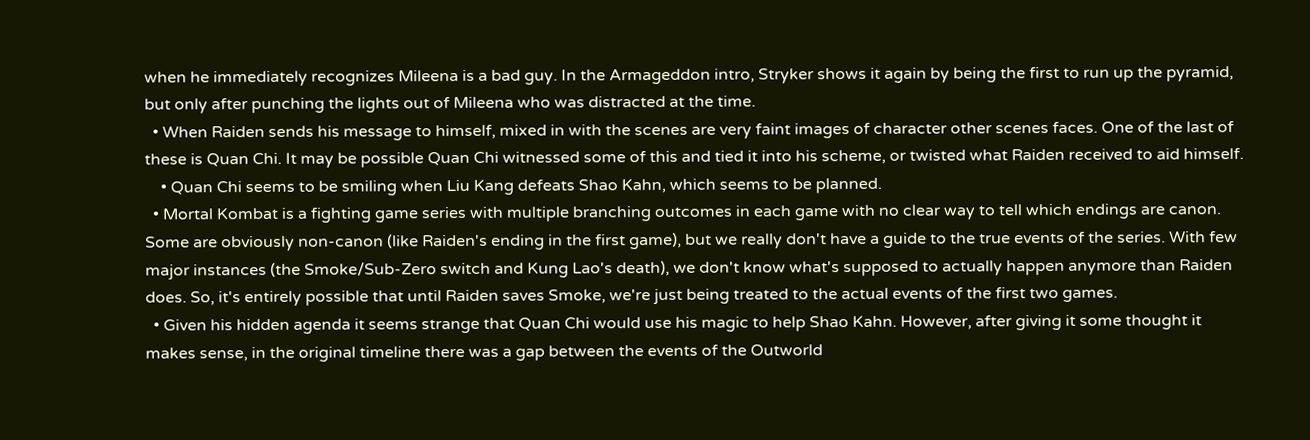when he immediately recognizes Mileena is a bad guy. In the Armageddon intro, Stryker shows it again by being the first to run up the pyramid, but only after punching the lights out of Mileena who was distracted at the time.
  • When Raiden sends his message to himself, mixed in with the scenes are very faint images of character other scenes faces. One of the last of these is Quan Chi. It may be possible Quan Chi witnessed some of this and tied it into his scheme, or twisted what Raiden received to aid himself.
    • Quan Chi seems to be smiling when Liu Kang defeats Shao Kahn, which seems to be planned.
  • Mortal Kombat is a fighting game series with multiple branching outcomes in each game with no clear way to tell which endings are canon. Some are obviously non-canon (like Raiden's ending in the first game), but we really don't have a guide to the true events of the series. With few major instances (the Smoke/Sub-Zero switch and Kung Lao's death), we don't know what's supposed to actually happen anymore than Raiden does. So, it's entirely possible that until Raiden saves Smoke, we're just being treated to the actual events of the first two games.
  • Given his hidden agenda it seems strange that Quan Chi would use his magic to help Shao Kahn. However, after giving it some thought it makes sense, in the original timeline there was a gap between the events of the Outworld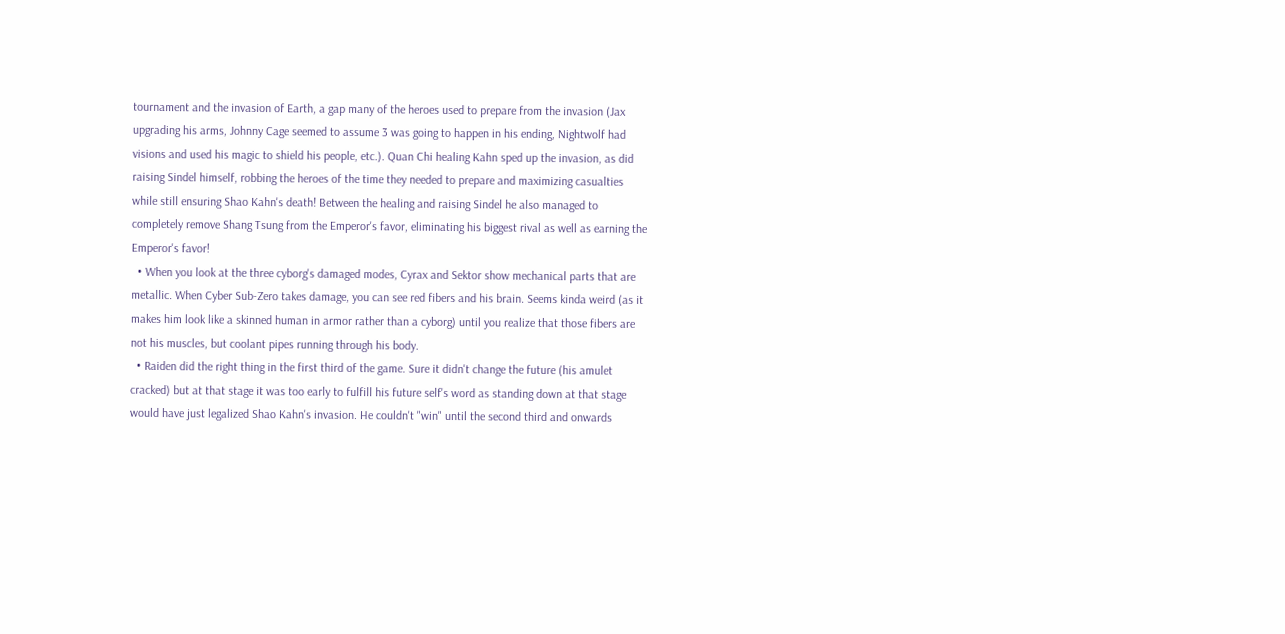tournament and the invasion of Earth, a gap many of the heroes used to prepare from the invasion (Jax upgrading his arms, Johnny Cage seemed to assume 3 was going to happen in his ending, Nightwolf had visions and used his magic to shield his people, etc.). Quan Chi healing Kahn sped up the invasion, as did raising Sindel himself, robbing the heroes of the time they needed to prepare and maximizing casualties while still ensuring Shao Kahn's death! Between the healing and raising Sindel he also managed to completely remove Shang Tsung from the Emperor's favor, eliminating his biggest rival as well as earning the Emperor's favor!
  • When you look at the three cyborg's damaged modes, Cyrax and Sektor show mechanical parts that are metallic. When Cyber Sub-Zero takes damage, you can see red fibers and his brain. Seems kinda weird (as it makes him look like a skinned human in armor rather than a cyborg) until you realize that those fibers are not his muscles, but coolant pipes running through his body.
  • Raiden did the right thing in the first third of the game. Sure it didn't change the future (his amulet cracked) but at that stage it was too early to fulfill his future self's word as standing down at that stage would have just legalized Shao Kahn's invasion. He couldn't "win" until the second third and onwards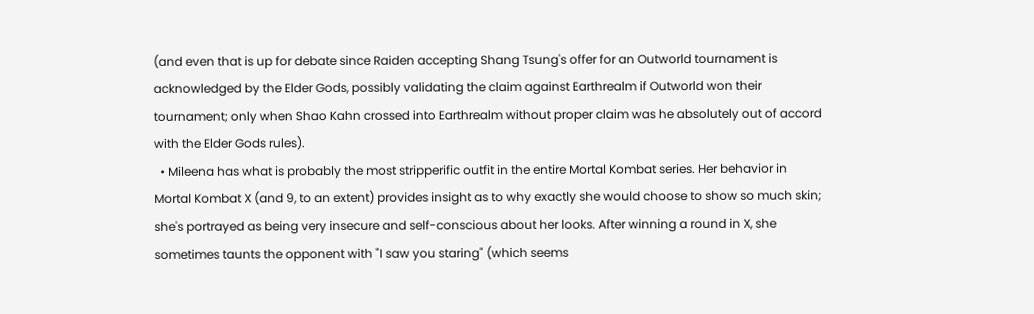(and even that is up for debate since Raiden accepting Shang Tsung's offer for an Outworld tournament is acknowledged by the Elder Gods, possibly validating the claim against Earthrealm if Outworld won their tournament; only when Shao Kahn crossed into Earthrealm without proper claim was he absolutely out of accord with the Elder Gods rules).
  • Mileena has what is probably the most stripperific outfit in the entire Mortal Kombat series. Her behavior in Mortal Kombat X (and 9, to an extent) provides insight as to why exactly she would choose to show so much skin; she's portrayed as being very insecure and self-conscious about her looks. After winning a round in X, she sometimes taunts the opponent with "I saw you staring" (which seems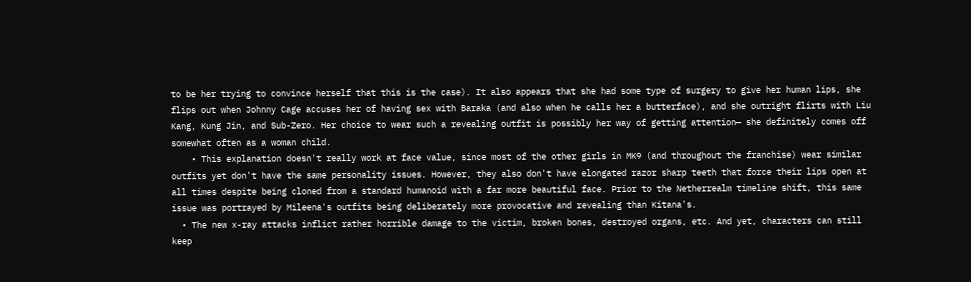to be her trying to convince herself that this is the case). It also appears that she had some type of surgery to give her human lips, she flips out when Johnny Cage accuses her of having sex with Baraka (and also when he calls her a butterface), and she outright flirts with Liu Kang, Kung Jin, and Sub-Zero. Her choice to wear such a revealing outfit is possibly her way of getting attention— she definitely comes off somewhat often as a woman child.
    • This explanation doesn't really work at face value, since most of the other girls in MK9 (and throughout the franchise) wear similar outfits yet don't have the same personality issues. However, they also don't have elongated razor sharp teeth that force their lips open at all times despite being cloned from a standard humanoid with a far more beautiful face. Prior to the Netherrealm timeline shift, this same issue was portrayed by Mileena's outfits being deliberately more provocative and revealing than Kitana's.
  • The new x-ray attacks inflict rather horrible damage to the victim, broken bones, destroyed organs, etc. And yet, characters can still keep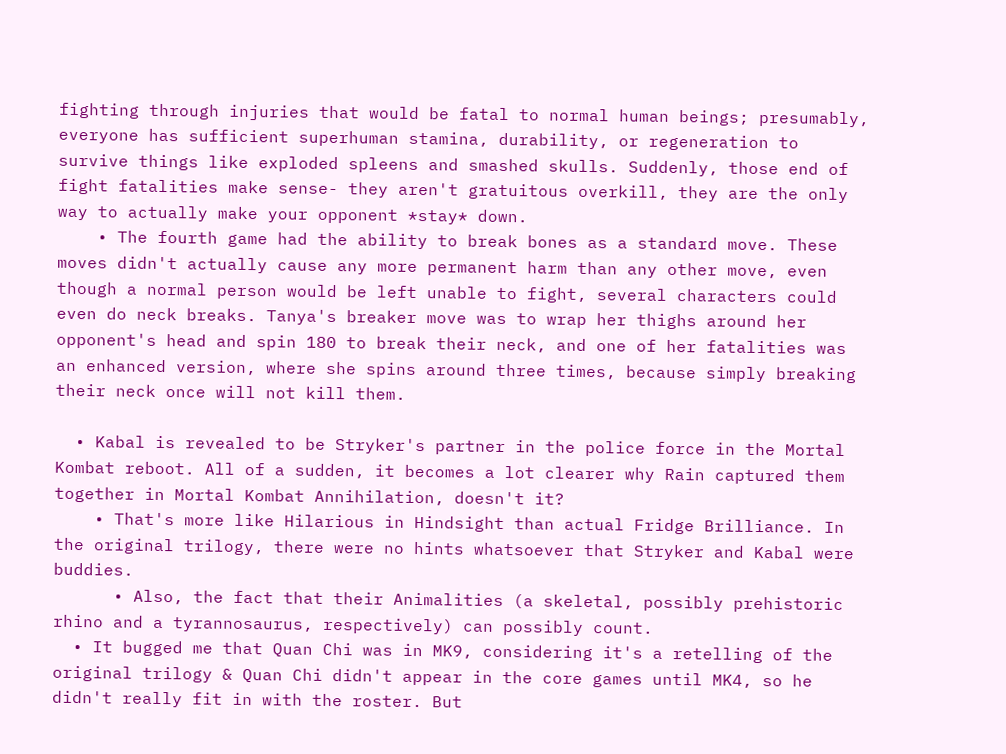fighting through injuries that would be fatal to normal human beings; presumably, everyone has sufficient superhuman stamina, durability, or regeneration to survive things like exploded spleens and smashed skulls. Suddenly, those end of fight fatalities make sense- they aren't gratuitous overkill, they are the only way to actually make your opponent *stay* down.
    • The fourth game had the ability to break bones as a standard move. These moves didn't actually cause any more permanent harm than any other move, even though a normal person would be left unable to fight, several characters could even do neck breaks. Tanya's breaker move was to wrap her thighs around her opponent's head and spin 180 to break their neck, and one of her fatalities was an enhanced version, where she spins around three times, because simply breaking their neck once will not kill them.

  • Kabal is revealed to be Stryker's partner in the police force in the Mortal Kombat reboot. All of a sudden, it becomes a lot clearer why Rain captured them together in Mortal Kombat Annihilation, doesn't it?
    • That's more like Hilarious in Hindsight than actual Fridge Brilliance. In the original trilogy, there were no hints whatsoever that Stryker and Kabal were buddies.
      • Also, the fact that their Animalities (a skeletal, possibly prehistoric rhino and a tyrannosaurus, respectively) can possibly count.
  • It bugged me that Quan Chi was in MK9, considering it's a retelling of the original trilogy & Quan Chi didn't appear in the core games until MK4, so he didn't really fit in with the roster. But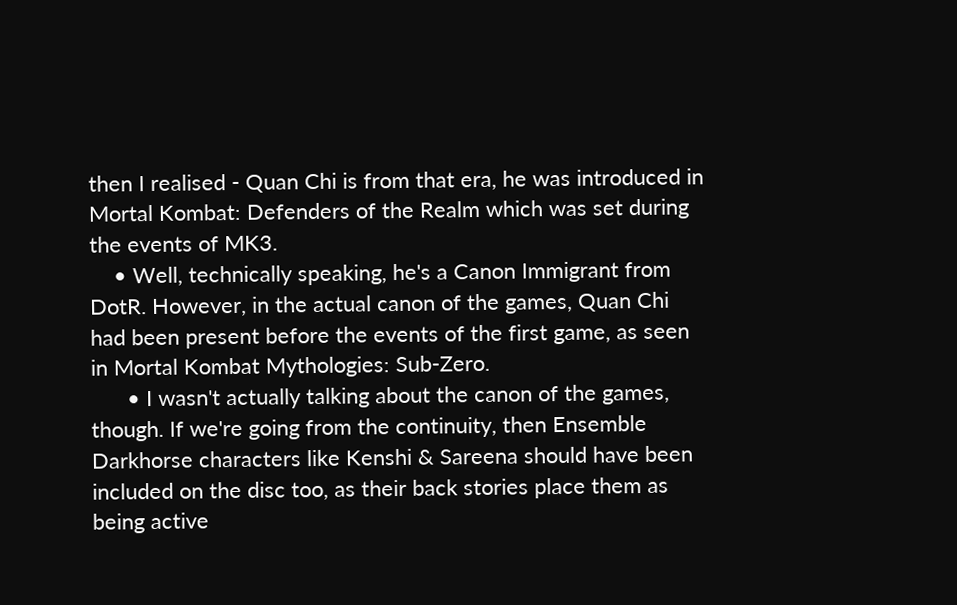then I realised - Quan Chi is from that era, he was introduced in Mortal Kombat: Defenders of the Realm which was set during the events of MK3.
    • Well, technically speaking, he's a Canon Immigrant from DotR. However, in the actual canon of the games, Quan Chi had been present before the events of the first game, as seen in Mortal Kombat Mythologies: Sub-Zero.
      • I wasn't actually talking about the canon of the games, though. If we're going from the continuity, then Ensemble Darkhorse characters like Kenshi & Sareena should have been included on the disc too, as their back stories place them as being active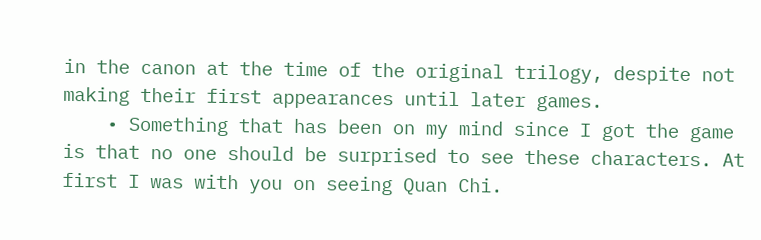in the canon at the time of the original trilogy, despite not making their first appearances until later games.
    • Something that has been on my mind since I got the game is that no one should be surprised to see these characters. At first I was with you on seeing Quan Chi.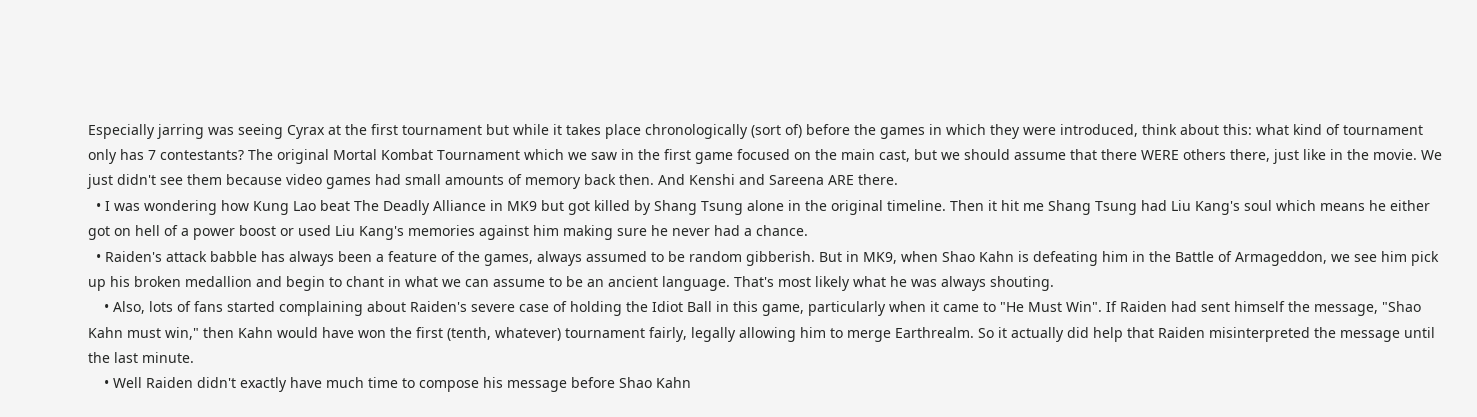Especially jarring was seeing Cyrax at the first tournament but while it takes place chronologically (sort of) before the games in which they were introduced, think about this: what kind of tournament only has 7 contestants? The original Mortal Kombat Tournament which we saw in the first game focused on the main cast, but we should assume that there WERE others there, just like in the movie. We just didn't see them because video games had small amounts of memory back then. And Kenshi and Sareena ARE there.
  • I was wondering how Kung Lao beat The Deadly Alliance in MK9 but got killed by Shang Tsung alone in the original timeline. Then it hit me Shang Tsung had Liu Kang's soul which means he either got on hell of a power boost or used Liu Kang's memories against him making sure he never had a chance.
  • Raiden's attack babble has always been a feature of the games, always assumed to be random gibberish. But in MK9, when Shao Kahn is defeating him in the Battle of Armageddon, we see him pick up his broken medallion and begin to chant in what we can assume to be an ancient language. That's most likely what he was always shouting.
    • Also, lots of fans started complaining about Raiden's severe case of holding the Idiot Ball in this game, particularly when it came to "He Must Win". If Raiden had sent himself the message, "Shao Kahn must win," then Kahn would have won the first (tenth, whatever) tournament fairly, legally allowing him to merge Earthrealm. So it actually did help that Raiden misinterpreted the message until the last minute.
    • Well Raiden didn't exactly have much time to compose his message before Shao Kahn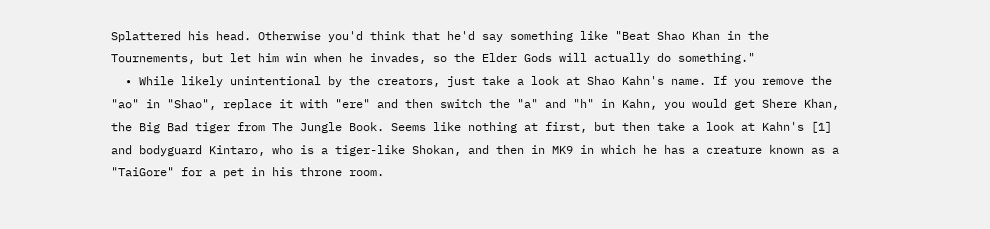Splattered his head. Otherwise you'd think that he'd say something like "Beat Shao Khan in the Tournements, but let him win when he invades, so the Elder Gods will actually do something."
  • While likely unintentional by the creators, just take a look at Shao Kahn's name. If you remove the "ao" in "Shao", replace it with "ere" and then switch the "a" and "h" in Kahn, you would get Shere Khan, the Big Bad tiger from The Jungle Book. Seems like nothing at first, but then take a look at Kahn's [1] and bodyguard Kintaro, who is a tiger-like Shokan, and then in MK9 in which he has a creature known as a "TaiGore" for a pet in his throne room.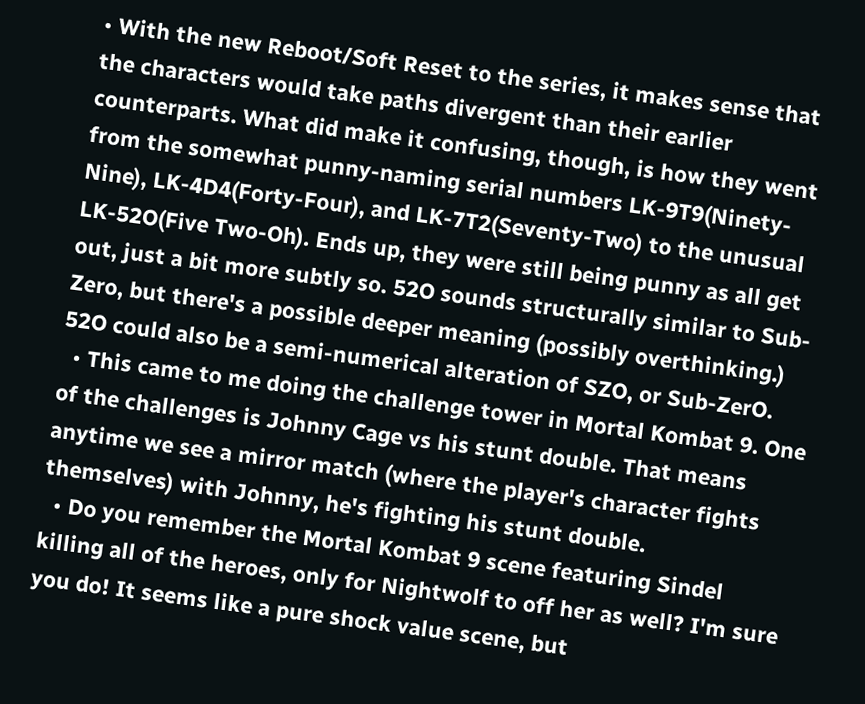• With the new Reboot/Soft Reset to the series, it makes sense that the characters would take paths divergent than their earlier counterparts. What did make it confusing, though, is how they went from the somewhat punny-naming serial numbers LK-9T9(Ninety-Nine), LK-4D4(Forty-Four), and LK-7T2(Seventy-Two) to the unusual LK-52O(Five Two-Oh). Ends up, they were still being punny as all get out, just a bit more subtly so. 52O sounds structurally similar to Sub-Zero, but there's a possible deeper meaning (possibly overthinking.) 52O could also be a semi-numerical alteration of SZO, or Sub-ZerO.
  • This came to me doing the challenge tower in Mortal Kombat 9. One of the challenges is Johnny Cage vs his stunt double. That means anytime we see a mirror match (where the player's character fights themselves) with Johnny, he's fighting his stunt double.
  • Do you remember the Mortal Kombat 9 scene featuring Sindel killing all of the heroes, only for Nightwolf to off her as well? I'm sure you do! It seems like a pure shock value scene, but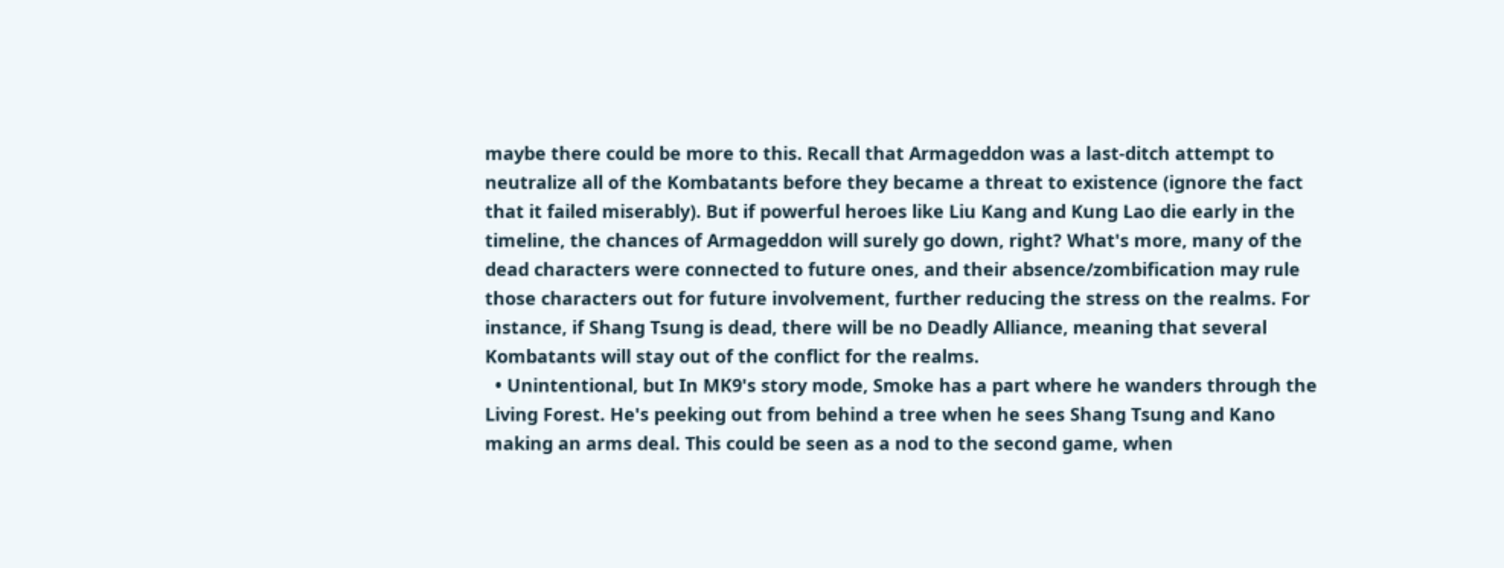maybe there could be more to this. Recall that Armageddon was a last-ditch attempt to neutralize all of the Kombatants before they became a threat to existence (ignore the fact that it failed miserably). But if powerful heroes like Liu Kang and Kung Lao die early in the timeline, the chances of Armageddon will surely go down, right? What's more, many of the dead characters were connected to future ones, and their absence/zombification may rule those characters out for future involvement, further reducing the stress on the realms. For instance, if Shang Tsung is dead, there will be no Deadly Alliance, meaning that several Kombatants will stay out of the conflict for the realms.
  • Unintentional, but In MK9's story mode, Smoke has a part where he wanders through the Living Forest. He's peeking out from behind a tree when he sees Shang Tsung and Kano making an arms deal. This could be seen as a nod to the second game, when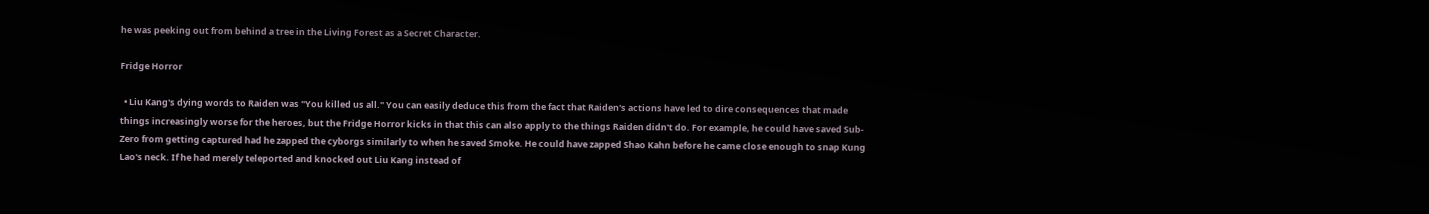he was peeking out from behind a tree in the Living Forest as a Secret Character.

Fridge Horror

  • Liu Kang's dying words to Raiden was "You killed us all." You can easily deduce this from the fact that Raiden's actions have led to dire consequences that made things increasingly worse for the heroes, but the Fridge Horror kicks in that this can also apply to the things Raiden didn't do. For example, he could have saved Sub-Zero from getting captured had he zapped the cyborgs similarly to when he saved Smoke. He could have zapped Shao Kahn before he came close enough to snap Kung Lao's neck. If he had merely teleported and knocked out Liu Kang instead of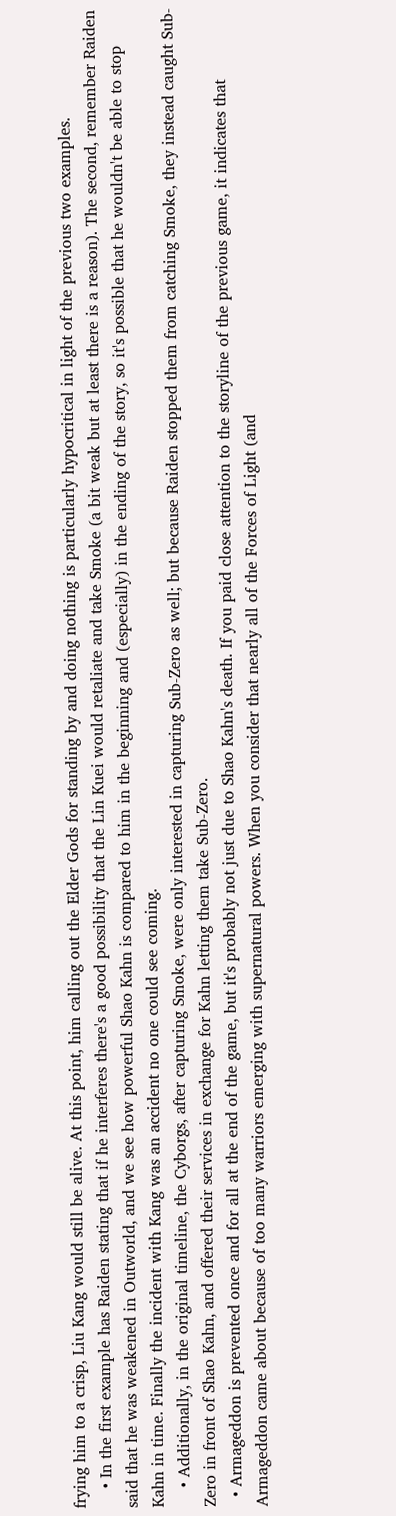frying him to a crisp, Liu Kang would still be alive. At this point, him calling out the Elder Gods for standing by and doing nothing is particularly hypocritical in light of the previous two examples.
    • In the first example has Raiden stating that if he interferes there's a good possibility that the Lin Kuei would retaliate and take Smoke (a bit weak but at least there is a reason). The second, remember Raiden said that he was weakened in Outworld, and we see how powerful Shao Kahn is compared to him in the beginning and (especially) in the ending of the story, so it's possible that he wouldn't be able to stop Kahn in time. Finally the incident with Kang was an accident no one could see coming.
    • Additionally, in the original timeline, the Cyborgs, after capturing Smoke, were only interested in capturing Sub-Zero as well; but because Raiden stopped them from catching Smoke, they instead caught Sub-Zero in front of Shao Kahn, and offered their services in exchange for Kahn letting them take Sub-Zero.
  • Armageddon is prevented once and for all at the end of the game, but it's probably not just due to Shao Kahn's death. If you paid close attention to the storyline of the previous game, it indicates that Armageddon came about because of too many warriors emerging with supernatural powers. When you consider that nearly all of the Forces of Light (and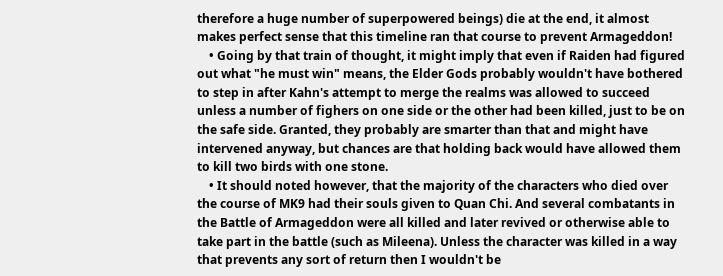therefore a huge number of superpowered beings) die at the end, it almost makes perfect sense that this timeline ran that course to prevent Armageddon!
    • Going by that train of thought, it might imply that even if Raiden had figured out what "he must win" means, the Elder Gods probably wouldn't have bothered to step in after Kahn's attempt to merge the realms was allowed to succeed unless a number of fighers on one side or the other had been killed, just to be on the safe side. Granted, they probably are smarter than that and might have intervened anyway, but chances are that holding back would have allowed them to kill two birds with one stone.
    • It should noted however, that the majority of the characters who died over the course of MK9 had their souls given to Quan Chi. And several combatants in the Battle of Armageddon were all killed and later revived or otherwise able to take part in the battle (such as Mileena). Unless the character was killed in a way that prevents any sort of return then I wouldn't be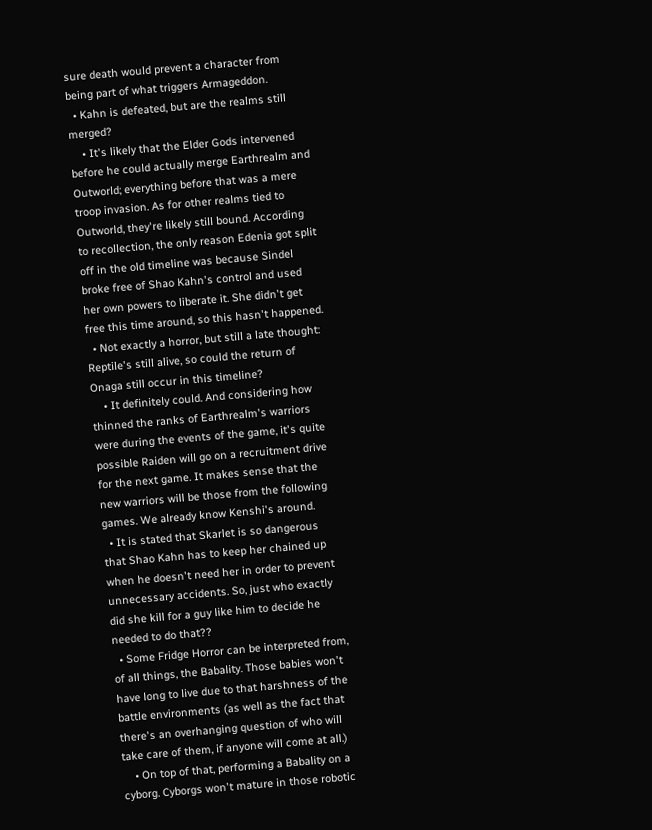sure death would prevent a character from being part of what triggers Armageddon.
  • Kahn is defeated, but are the realms still merged?
    • It's likely that the Elder Gods intervened before he could actually merge Earthrealm and Outworld; everything before that was a mere troop invasion. As for other realms tied to Outworld, they're likely still bound. According to recollection, the only reason Edenia got split off in the old timeline was because Sindel broke free of Shao Kahn's control and used her own powers to liberate it. She didn't get free this time around, so this hasn't happened.
  • Not exactly a horror, but still a late thought: Reptile's still alive, so could the return of Onaga still occur in this timeline?
    • It definitely could. And considering how thinned the ranks of Earthrealm's warriors were during the events of the game, it's quite possible Raiden will go on a recruitment drive for the next game. It makes sense that the new warriors will be those from the following games. We already know Kenshi's around.
  • It is stated that Skarlet is so dangerous that Shao Kahn has to keep her chained up when he doesn't need her in order to prevent unnecessary accidents. So, just who exactly did she kill for a guy like him to decide he needed to do that??
  • Some Fridge Horror can be interpreted from, of all things, the Babality. Those babies won't have long to live due to that harshness of the battle environments (as well as the fact that there's an overhanging question of who will take care of them, if anyone will come at all.)
    • On top of that, performing a Babality on a cyborg. Cyborgs won't mature in those robotic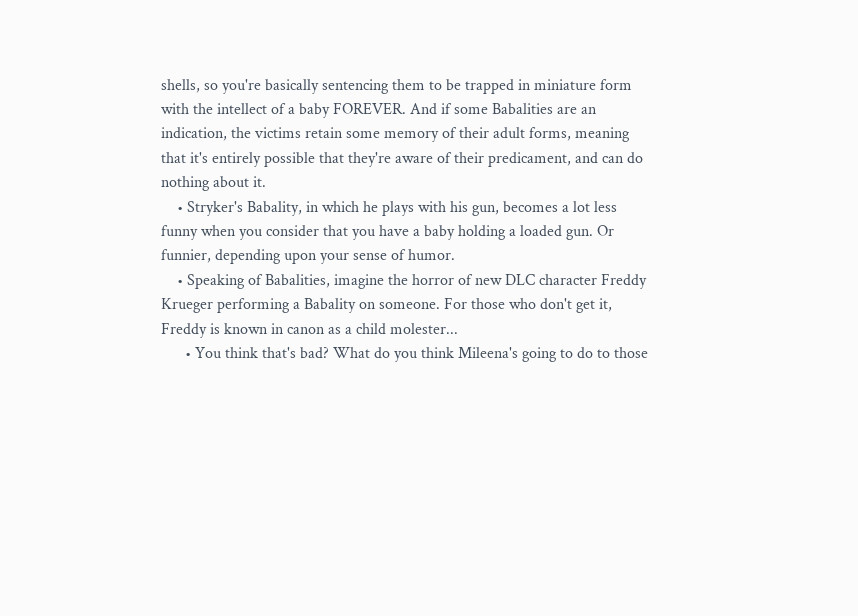shells, so you're basically sentencing them to be trapped in miniature form with the intellect of a baby FOREVER. And if some Babalities are an indication, the victims retain some memory of their adult forms, meaning that it's entirely possible that they're aware of their predicament, and can do nothing about it.
    • Stryker's Babality, in which he plays with his gun, becomes a lot less funny when you consider that you have a baby holding a loaded gun. Or funnier, depending upon your sense of humor.
    • Speaking of Babalities, imagine the horror of new DLC character Freddy Krueger performing a Babality on someone. For those who don't get it, Freddy is known in canon as a child molester...
      • You think that's bad? What do you think Mileena's going to do to those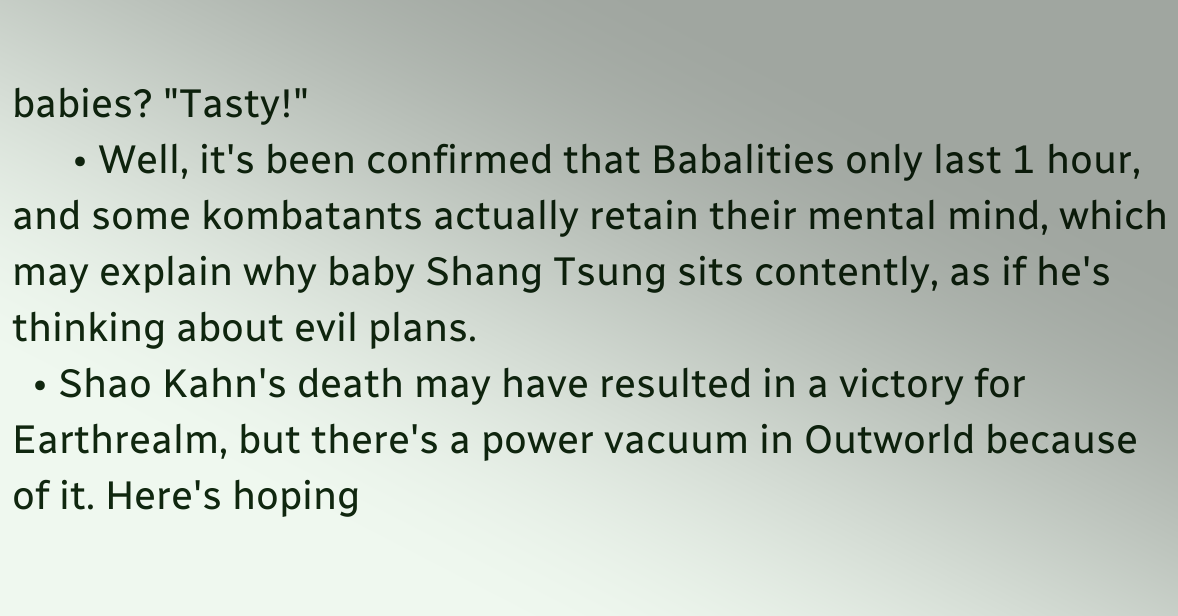babies? "Tasty!"
      • Well, it's been confirmed that Babalities only last 1 hour, and some kombatants actually retain their mental mind, which may explain why baby Shang Tsung sits contently, as if he's thinking about evil plans.
  • Shao Kahn's death may have resulted in a victory for Earthrealm, but there's a power vacuum in Outworld because of it. Here's hoping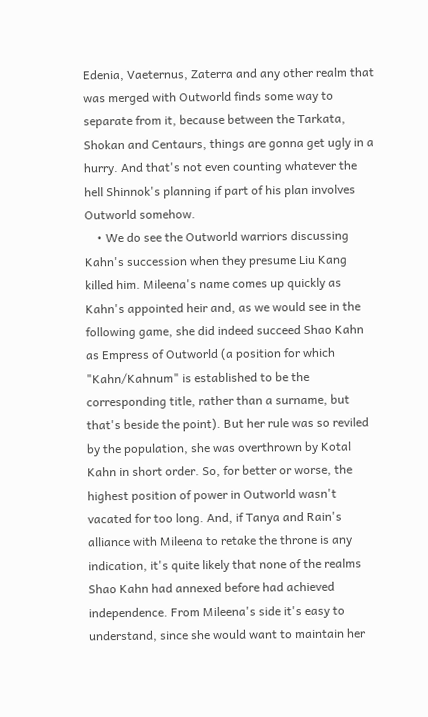Edenia, Vaeternus, Zaterra and any other realm that was merged with Outworld finds some way to separate from it, because between the Tarkata, Shokan and Centaurs, things are gonna get ugly in a hurry. And that's not even counting whatever the hell Shinnok's planning if part of his plan involves Outworld somehow.
    • We do see the Outworld warriors discussing Kahn's succession when they presume Liu Kang killed him. Mileena's name comes up quickly as Kahn's appointed heir and, as we would see in the following game, she did indeed succeed Shao Kahn as Empress of Outworld (a position for which "Kahn/Kahnum" is established to be the corresponding title, rather than a surname, but that's beside the point). But her rule was so reviled by the population, she was overthrown by Kotal Kahn in short order. So, for better or worse, the highest position of power in Outworld wasn't vacated for too long. And, if Tanya and Rain's alliance with Mileena to retake the throne is any indication, it's quite likely that none of the realms Shao Kahn had annexed before had achieved independence. From Mileena's side it's easy to understand, since she would want to maintain her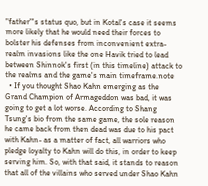"father"'s status quo, but in Kotal's case it seems more likely that he would need their forces to bolster his defenses from inconvenient extra-realm invasions like the one Havik tried to lead between Shinnok's first (in this timeline) attack to the realms and the game's main timeframe.note
  • If you thought Shao Kahn emerging as the Grand Champion of Armageddon was bad, it was going to get a lot worse. According to Shang Tsung's bio from the same game, the sole reason he came back from then dead was due to his pact with Kahn- as a matter of fact, all warriors who pledge loyalty to Kahn will do this, in order to keep serving him. So, with that said, it stands to reason that all of the villains who served under Shao Kahn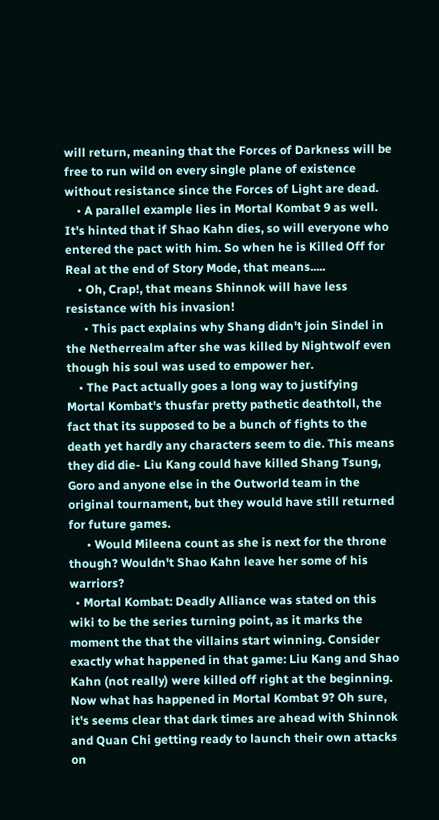will return, meaning that the Forces of Darkness will be free to run wild on every single plane of existence without resistance since the Forces of Light are dead.
    • A parallel example lies in Mortal Kombat 9 as well. It's hinted that if Shao Kahn dies, so will everyone who entered the pact with him. So when he is Killed Off for Real at the end of Story Mode, that means.....
    • Oh, Crap!, that means Shinnok will have less resistance with his invasion!
      • This pact explains why Shang didn't join Sindel in the Netherrealm after she was killed by Nightwolf even though his soul was used to empower her.
    • The Pact actually goes a long way to justifying Mortal Kombat's thusfar pretty pathetic deathtoll, the fact that its supposed to be a bunch of fights to the death yet hardly any characters seem to die. This means they did die- Liu Kang could have killed Shang Tsung, Goro and anyone else in the Outworld team in the original tournament, but they would have still returned for future games.
      • Would Mileena count as she is next for the throne though? Wouldn't Shao Kahn leave her some of his warriors?
  • Mortal Kombat: Deadly Alliance was stated on this wiki to be the series turning point, as it marks the moment the that the villains start winning. Consider exactly what happened in that game: Liu Kang and Shao Kahn (not really) were killed off right at the beginning. Now what has happened in Mortal Kombat 9? Oh sure, it's seems clear that dark times are ahead with Shinnok and Quan Chi getting ready to launch their own attacks on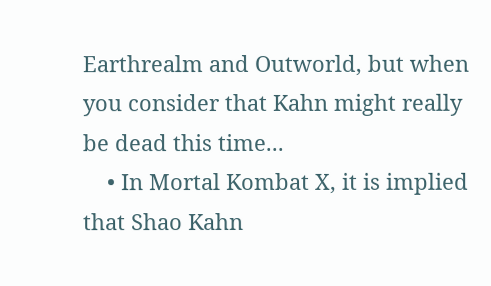Earthrealm and Outworld, but when you consider that Kahn might really be dead this time...
    • In Mortal Kombat X, it is implied that Shao Kahn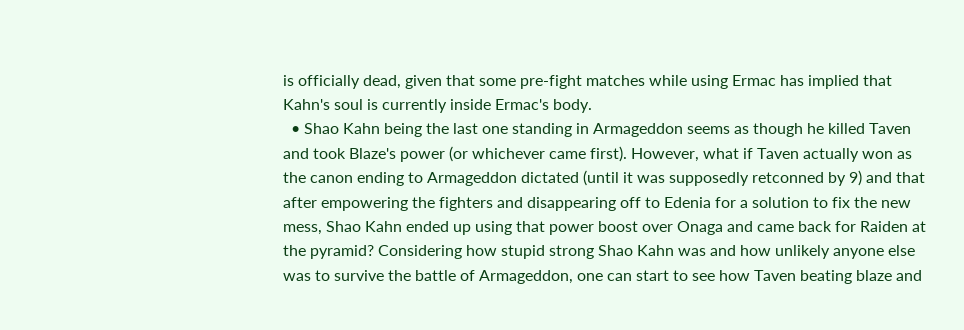is officially dead, given that some pre-fight matches while using Ermac has implied that Kahn's soul is currently inside Ermac's body.
  • Shao Kahn being the last one standing in Armageddon seems as though he killed Taven and took Blaze's power (or whichever came first). However, what if Taven actually won as the canon ending to Armageddon dictated (until it was supposedly retconned by 9) and that after empowering the fighters and disappearing off to Edenia for a solution to fix the new mess, Shao Kahn ended up using that power boost over Onaga and came back for Raiden at the pyramid? Considering how stupid strong Shao Kahn was and how unlikely anyone else was to survive the battle of Armageddon, one can start to see how Taven beating blaze and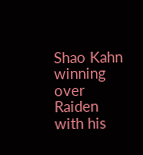Shao Kahn winning over Raiden with his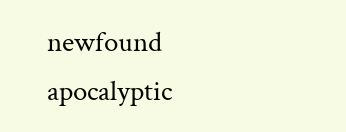newfound apocalyptic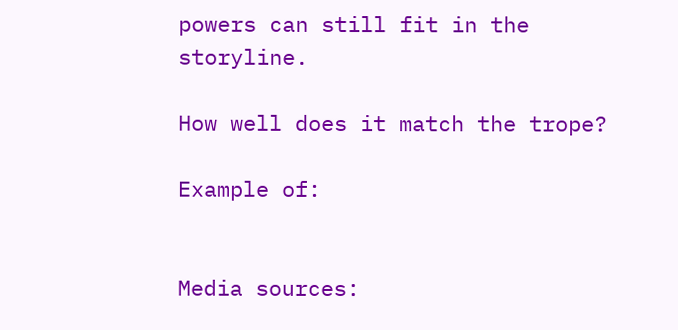powers can still fit in the storyline.

How well does it match the trope?

Example of:


Media sources: